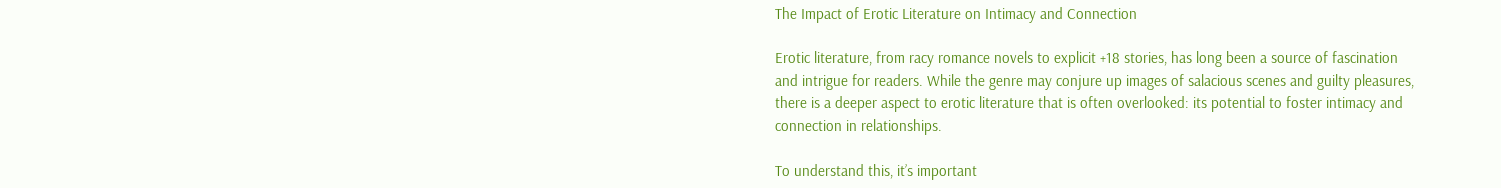The Impact of Erotic Literature on Intimacy and Connection

Erotic literature, from racy romance novels to explicit +18 stories, has long been a source of fascination and intrigue for readers. While the genre may conjure up images of salacious scenes and guilty pleasures, there is a deeper aspect to erotic literature that is often overlooked: its potential to foster intimacy and connection in relationships.

To understand this, it’s important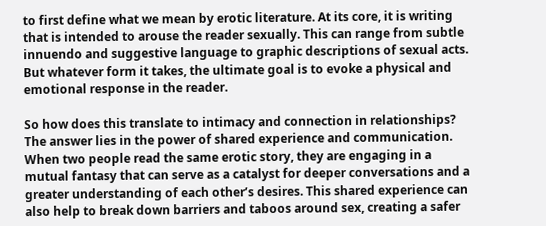to first define what we mean by erotic literature. At its core, it is writing that is intended to arouse the reader sexually. This can range from subtle innuendo and suggestive language to graphic descriptions of sexual acts. But whatever form it takes, the ultimate goal is to evoke a physical and emotional response in the reader.

So how does this translate to intimacy and connection in relationships? The answer lies in the power of shared experience and communication. When two people read the same erotic story, they are engaging in a mutual fantasy that can serve as a catalyst for deeper conversations and a greater understanding of each other’s desires. This shared experience can also help to break down barriers and taboos around sex, creating a safer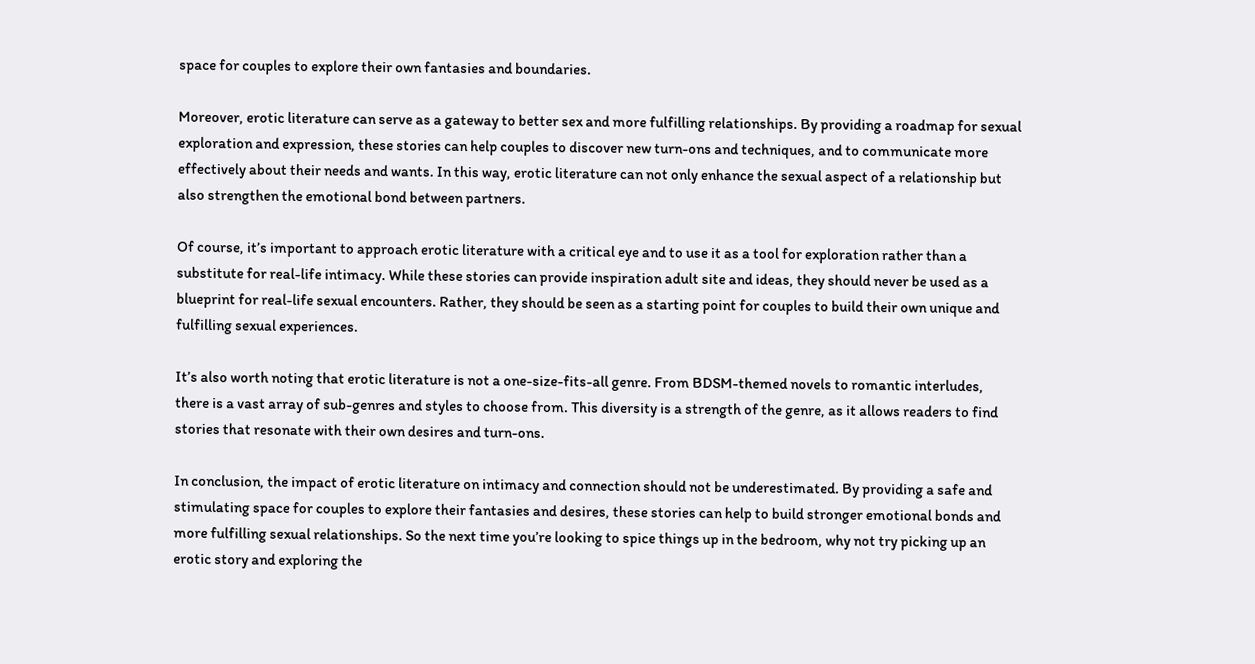space for couples to explore their own fantasies and boundaries.

Moreover, erotic literature can serve as a gateway to better sex and more fulfilling relationships. By providing a roadmap for sexual exploration and expression, these stories can help couples to discover new turn-ons and techniques, and to communicate more effectively about their needs and wants. In this way, erotic literature can not only enhance the sexual aspect of a relationship but also strengthen the emotional bond between partners.

Of course, it’s important to approach erotic literature with a critical eye and to use it as a tool for exploration rather than a substitute for real-life intimacy. While these stories can provide inspiration adult site and ideas, they should never be used as a blueprint for real-life sexual encounters. Rather, they should be seen as a starting point for couples to build their own unique and fulfilling sexual experiences.

It’s also worth noting that erotic literature is not a one-size-fits-all genre. From BDSM-themed novels to romantic interludes, there is a vast array of sub-genres and styles to choose from. This diversity is a strength of the genre, as it allows readers to find stories that resonate with their own desires and turn-ons.

In conclusion, the impact of erotic literature on intimacy and connection should not be underestimated. By providing a safe and stimulating space for couples to explore their fantasies and desires, these stories can help to build stronger emotional bonds and more fulfilling sexual relationships. So the next time you’re looking to spice things up in the bedroom, why not try picking up an erotic story and exploring the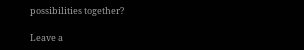possibilities together?

Leave a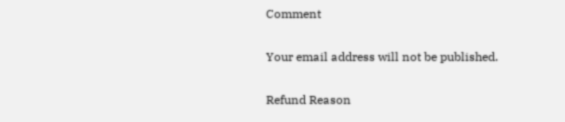Comment

Your email address will not be published.

Refund Reason